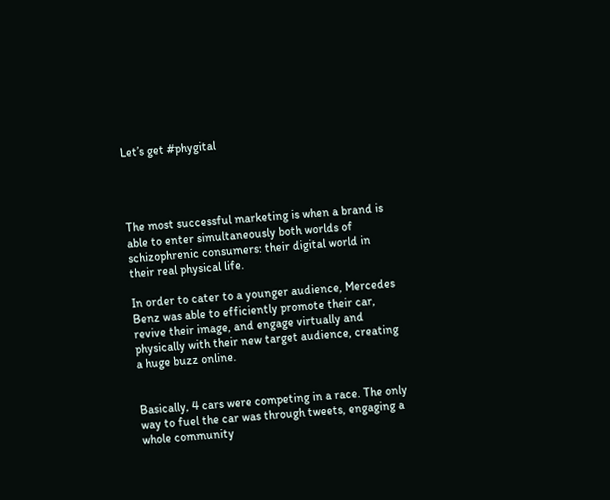Let’s get #phygital




The most successful marketing is when a brand is able to enter simultaneously both worlds of schizophrenic consumers: their digital world in their real physical life.

In order to cater to a younger audience, Mercedes Benz was able to efficiently promote their car, revive their image, and engage virtually and physically with their new target audience, creating a huge buzz online.


Basically, 4 cars were competing in a race. The only way to fuel the car was through tweets, engaging a whole community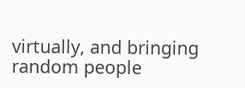virtually, and bringing random people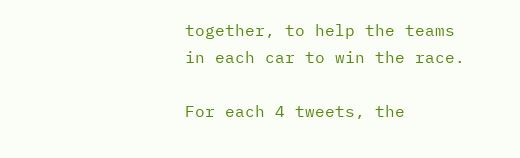together, to help the teams in each car to win the race.

For each 4 tweets, the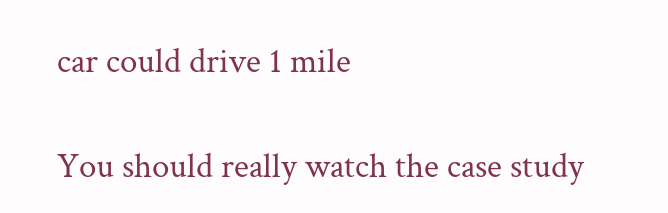car could drive 1 mile

You should really watch the case study